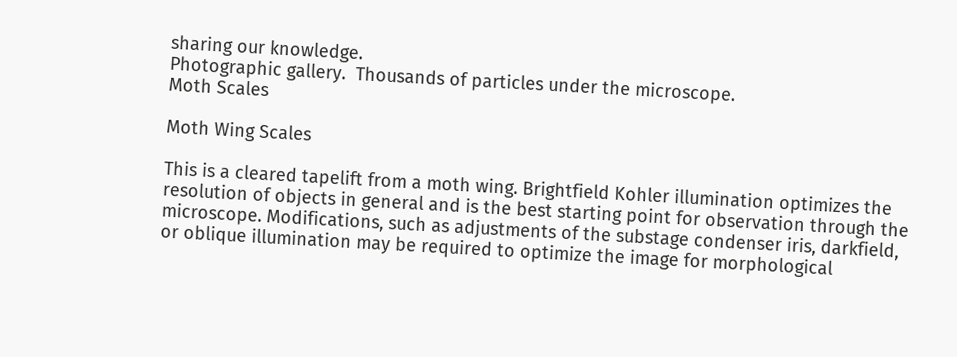sharing our knowledge.
Photographic gallery.  Thousands of particles under the microscope.
Moth Scales

Moth Wing Scales

This is a cleared tapelift from a moth wing. Brightfield Kohler illumination optimizes the resolution of objects in general and is the best starting point for observation through the microscope. Modifications, such as adjustments of the substage condenser iris, darkfield, or oblique illumination may be required to optimize the image for morphological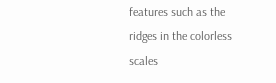features such as the ridges in the colorless scales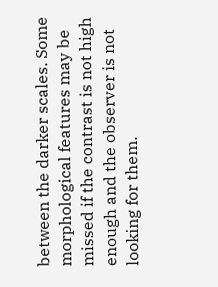between the darker scales. Some morphological features may be missed if the contrast is not high enough and the observer is not looking for them.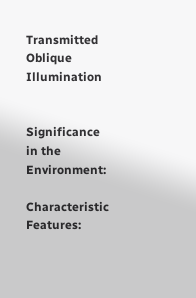Transmitted Oblique Illumination


Significance in the Environment:

Characteristic Features: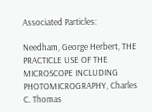Associated Particles:

Needham, George Herbert, THE PRACTICLE USE OF THE MICROSCOPE INCLUDING PHOTOMICROGRAPHY, Charles C. Thomas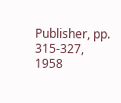Publisher, pp. 315-327, 1958